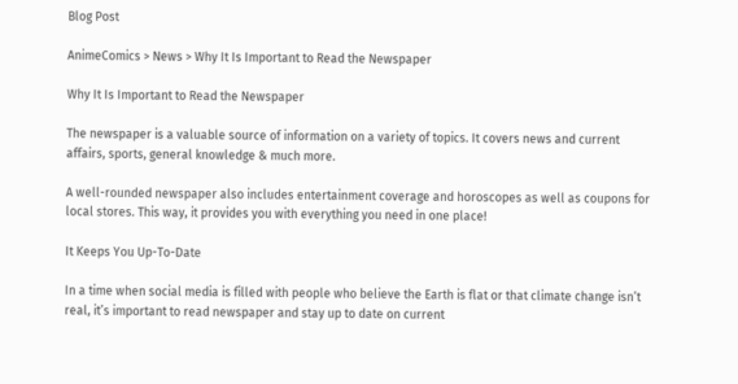Blog Post

AnimeComics > News > Why It Is Important to Read the Newspaper

Why It Is Important to Read the Newspaper

The newspaper is a valuable source of information on a variety of topics. It covers news and current affairs, sports, general knowledge & much more.

A well-rounded newspaper also includes entertainment coverage and horoscopes as well as coupons for local stores. This way, it provides you with everything you need in one place!

It Keeps You Up-To-Date

In a time when social media is filled with people who believe the Earth is flat or that climate change isn’t real, it’s important to read newspaper and stay up to date on current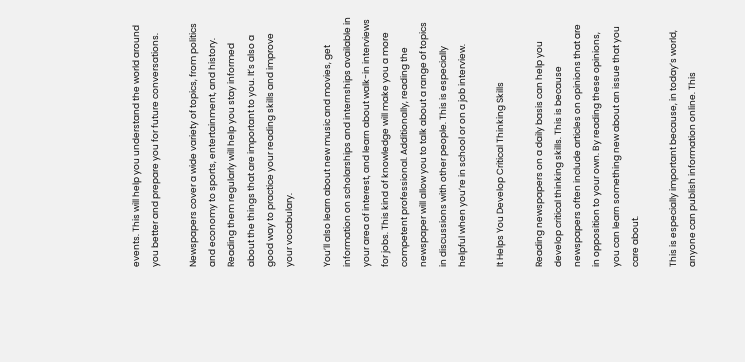events. This will help you understand the world around you better and prepare you for future conversations.

Newspapers cover a wide variety of topics, from politics and economy to sports, entertainment, and history. Reading them regularly will help you stay informed about the things that are important to you. It’s also a good way to practice your reading skills and improve your vocabulary.

You’ll also learn about new music and movies, get information on scholarships and internships available in your area of interest, and learn about walk-in interviews for jobs. This kind of knowledge will make you a more competent professional. Additionally, reading the newspaper will allow you to talk about a range of topics in discussions with other people. This is especially helpful when you’re in school or on a job interview.

It Helps You Develop Critical Thinking Skills

Reading newspapers on a daily basis can help you develop critical thinking skills. This is because newspapers often include articles on opinions that are in opposition to your own. By reading these opinions, you can learn something new about an issue that you care about.

This is especially important because, in today’s world, anyone can publish information online. This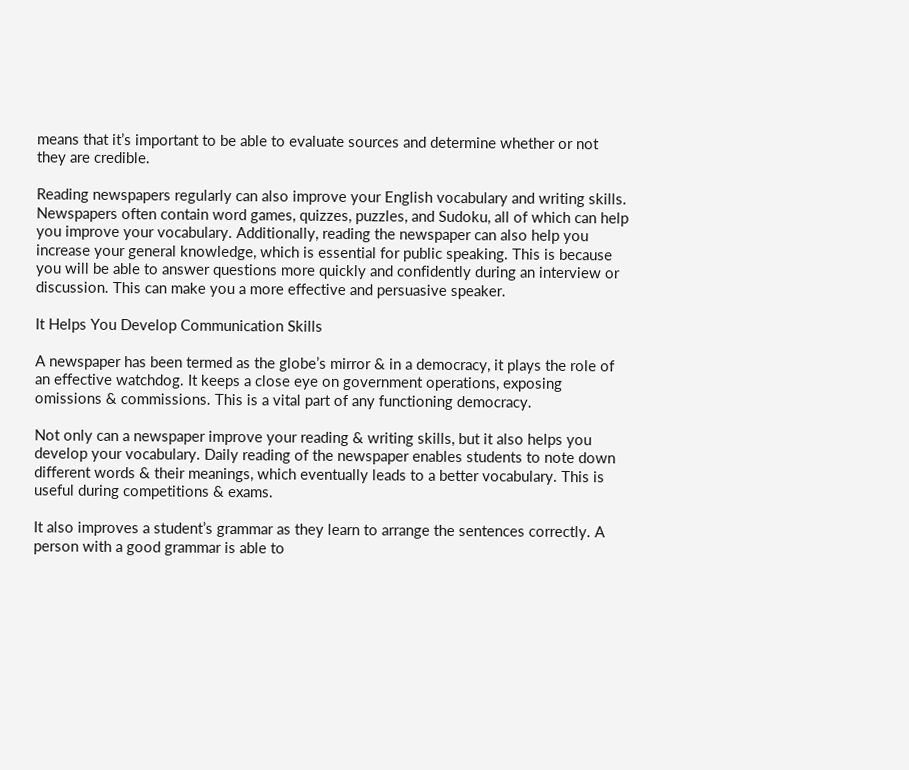means that it’s important to be able to evaluate sources and determine whether or not they are credible.

Reading newspapers regularly can also improve your English vocabulary and writing skills. Newspapers often contain word games, quizzes, puzzles, and Sudoku, all of which can help you improve your vocabulary. Additionally, reading the newspaper can also help you increase your general knowledge, which is essential for public speaking. This is because you will be able to answer questions more quickly and confidently during an interview or discussion. This can make you a more effective and persuasive speaker.

It Helps You Develop Communication Skills

A newspaper has been termed as the globe’s mirror & in a democracy, it plays the role of an effective watchdog. It keeps a close eye on government operations, exposing omissions & commissions. This is a vital part of any functioning democracy.

Not only can a newspaper improve your reading & writing skills, but it also helps you develop your vocabulary. Daily reading of the newspaper enables students to note down different words & their meanings, which eventually leads to a better vocabulary. This is useful during competitions & exams.

It also improves a student’s grammar as they learn to arrange the sentences correctly. A person with a good grammar is able to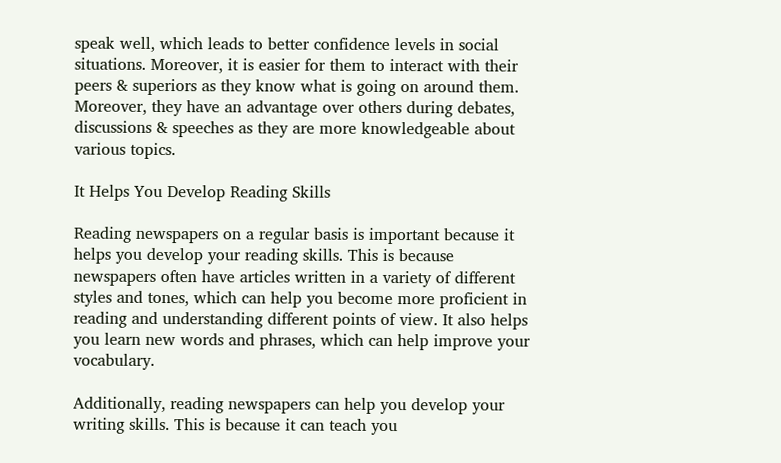speak well, which leads to better confidence levels in social situations. Moreover, it is easier for them to interact with their peers & superiors as they know what is going on around them. Moreover, they have an advantage over others during debates, discussions & speeches as they are more knowledgeable about various topics.

It Helps You Develop Reading Skills

Reading newspapers on a regular basis is important because it helps you develop your reading skills. This is because newspapers often have articles written in a variety of different styles and tones, which can help you become more proficient in reading and understanding different points of view. It also helps you learn new words and phrases, which can help improve your vocabulary.

Additionally, reading newspapers can help you develop your writing skills. This is because it can teach you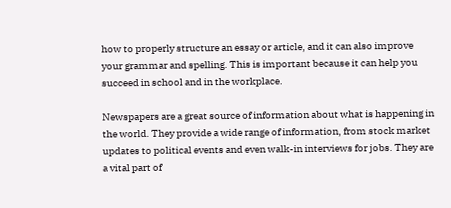how to properly structure an essay or article, and it can also improve your grammar and spelling. This is important because it can help you succeed in school and in the workplace.

Newspapers are a great source of information about what is happening in the world. They provide a wide range of information, from stock market updates to political events and even walk-in interviews for jobs. They are a vital part of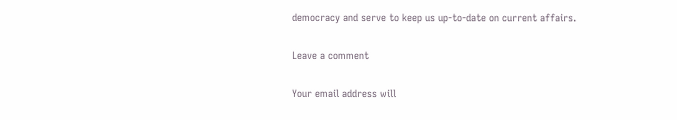democracy and serve to keep us up-to-date on current affairs.

Leave a comment

Your email address will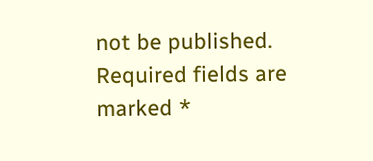not be published. Required fields are marked *